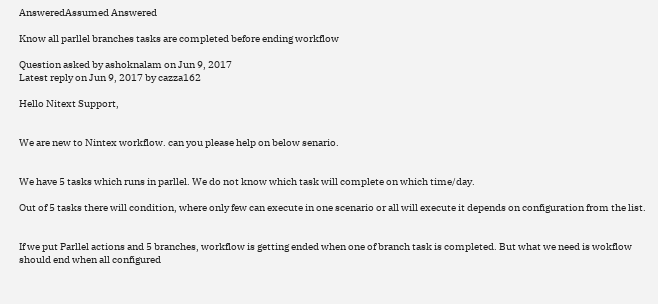AnsweredAssumed Answered

Know all parllel branches tasks are completed before ending workflow

Question asked by ashoknalam on Jun 9, 2017
Latest reply on Jun 9, 2017 by cazza162

Hello Nitext Support,


We are new to Nintex workflow. can you please help on below senario.


We have 5 tasks which runs in parllel. We do not know which task will complete on which time/day.

Out of 5 tasks there will condition, where only few can execute in one scenario or all will execute it depends on configuration from the list.


If we put Parllel actions and 5 branches, workflow is getting ended when one of branch task is completed. But what we need is wokflow should end when all configured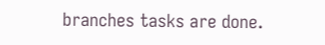branches tasks are done.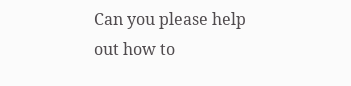Can you please help out how to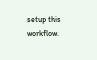setup this workflow.